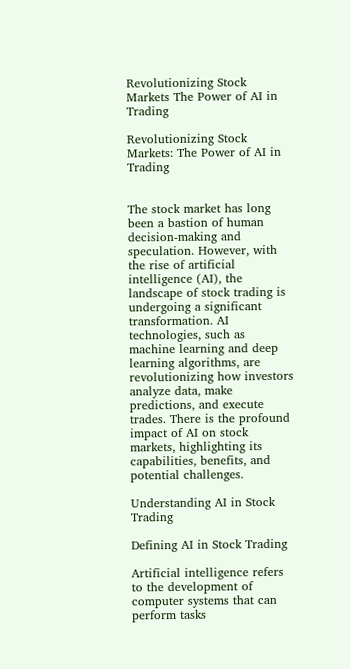Revolutionizing Stock Markets The Power of AI in Trading

Revolutionizing Stock Markets: The Power of AI in Trading


The stock market has long been a bastion of human decision-making and speculation. However, with the rise of artificial intelligence (AI), the landscape of stock trading is undergoing a significant transformation. AI technologies, such as machine learning and deep learning algorithms, are revolutionizing how investors analyze data, make predictions, and execute trades. There is the profound impact of AI on stock markets, highlighting its capabilities, benefits, and potential challenges.

Understanding AI in Stock Trading

Defining AI in Stock Trading

Artificial intelligence refers to the development of computer systems that can perform tasks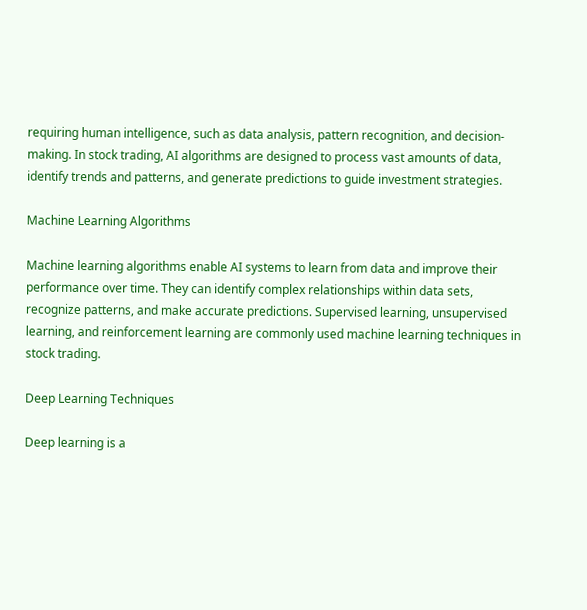requiring human intelligence, such as data analysis, pattern recognition, and decision-making. In stock trading, AI algorithms are designed to process vast amounts of data, identify trends and patterns, and generate predictions to guide investment strategies.

Machine Learning Algorithms

Machine learning algorithms enable AI systems to learn from data and improve their performance over time. They can identify complex relationships within data sets, recognize patterns, and make accurate predictions. Supervised learning, unsupervised learning, and reinforcement learning are commonly used machine learning techniques in stock trading.

Deep Learning Techniques

Deep learning is a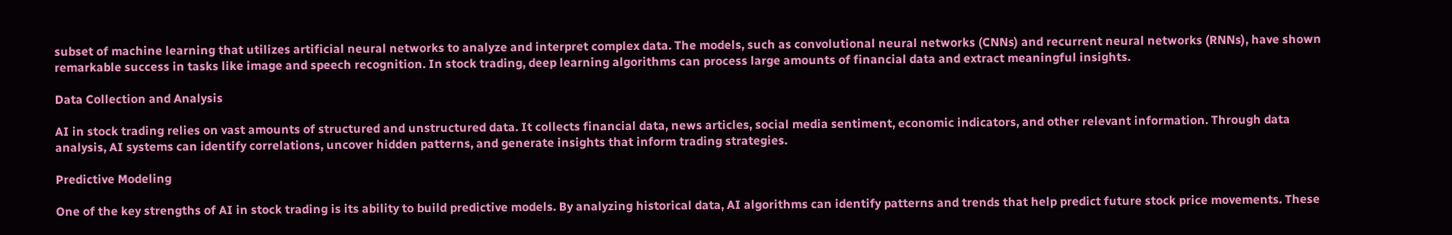subset of machine learning that utilizes artificial neural networks to analyze and interpret complex data. The models, such as convolutional neural networks (CNNs) and recurrent neural networks (RNNs), have shown remarkable success in tasks like image and speech recognition. In stock trading, deep learning algorithms can process large amounts of financial data and extract meaningful insights.

Data Collection and Analysis

AI in stock trading relies on vast amounts of structured and unstructured data. It collects financial data, news articles, social media sentiment, economic indicators, and other relevant information. Through data analysis, AI systems can identify correlations, uncover hidden patterns, and generate insights that inform trading strategies.

Predictive Modeling

One of the key strengths of AI in stock trading is its ability to build predictive models. By analyzing historical data, AI algorithms can identify patterns and trends that help predict future stock price movements. These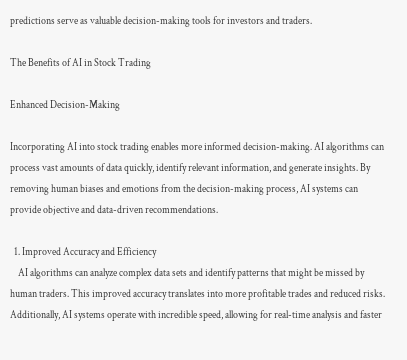predictions serve as valuable decision-making tools for investors and traders.

The Benefits of AI in Stock Trading

Enhanced Decision-Making

Incorporating AI into stock trading enables more informed decision-making. AI algorithms can process vast amounts of data quickly, identify relevant information, and generate insights. By removing human biases and emotions from the decision-making process, AI systems can provide objective and data-driven recommendations.

  1. Improved Accuracy and Efficiency
    AI algorithms can analyze complex data sets and identify patterns that might be missed by human traders. This improved accuracy translates into more profitable trades and reduced risks. Additionally, AI systems operate with incredible speed, allowing for real-time analysis and faster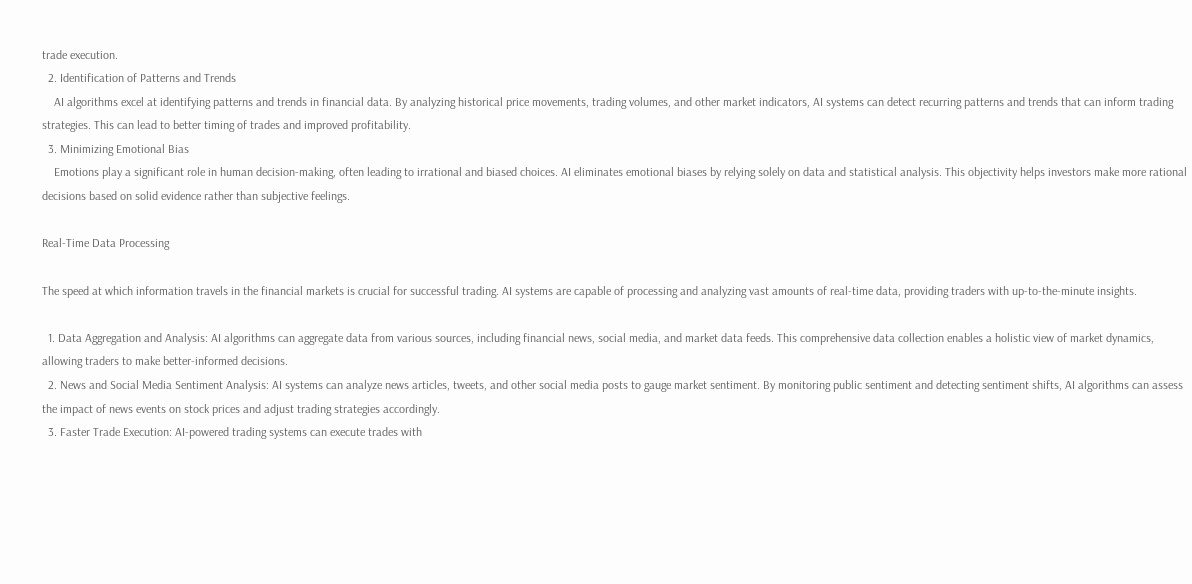trade execution.
  2. Identification of Patterns and Trends
    AI algorithms excel at identifying patterns and trends in financial data. By analyzing historical price movements, trading volumes, and other market indicators, AI systems can detect recurring patterns and trends that can inform trading strategies. This can lead to better timing of trades and improved profitability.
  3. Minimizing Emotional Bias
    Emotions play a significant role in human decision-making, often leading to irrational and biased choices. AI eliminates emotional biases by relying solely on data and statistical analysis. This objectivity helps investors make more rational decisions based on solid evidence rather than subjective feelings.

Real-Time Data Processing

The speed at which information travels in the financial markets is crucial for successful trading. AI systems are capable of processing and analyzing vast amounts of real-time data, providing traders with up-to-the-minute insights.

  1. Data Aggregation and Analysis: AI algorithms can aggregate data from various sources, including financial news, social media, and market data feeds. This comprehensive data collection enables a holistic view of market dynamics, allowing traders to make better-informed decisions.
  2. News and Social Media Sentiment Analysis: AI systems can analyze news articles, tweets, and other social media posts to gauge market sentiment. By monitoring public sentiment and detecting sentiment shifts, AI algorithms can assess the impact of news events on stock prices and adjust trading strategies accordingly.
  3. Faster Trade Execution: AI-powered trading systems can execute trades with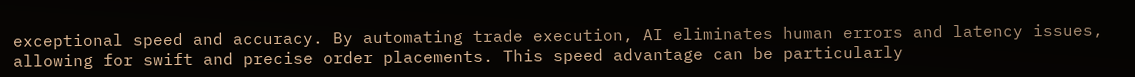exceptional speed and accuracy. By automating trade execution, AI eliminates human errors and latency issues, allowing for swift and precise order placements. This speed advantage can be particularly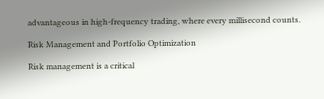advantageous in high-frequency trading, where every millisecond counts.

Risk Management and Portfolio Optimization

Risk management is a critical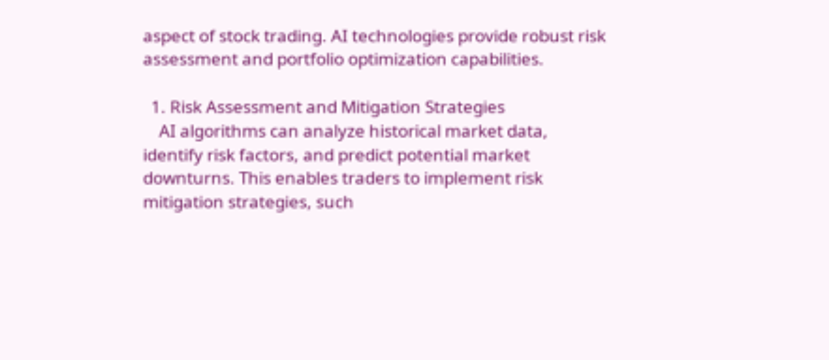aspect of stock trading. AI technologies provide robust risk assessment and portfolio optimization capabilities.

  1. Risk Assessment and Mitigation Strategies
    AI algorithms can analyze historical market data, identify risk factors, and predict potential market downturns. This enables traders to implement risk mitigation strategies, such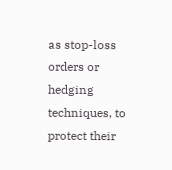as stop-loss orders or hedging techniques, to protect their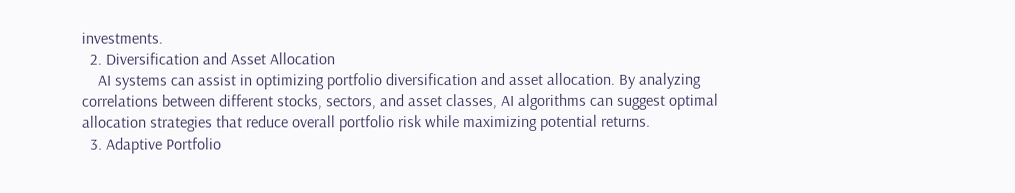investments.
  2. Diversification and Asset Allocation
    AI systems can assist in optimizing portfolio diversification and asset allocation. By analyzing correlations between different stocks, sectors, and asset classes, AI algorithms can suggest optimal allocation strategies that reduce overall portfolio risk while maximizing potential returns.
  3. Adaptive Portfolio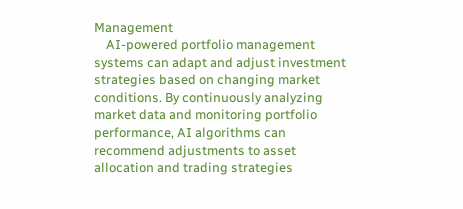Management
    AI-powered portfolio management systems can adapt and adjust investment strategies based on changing market conditions. By continuously analyzing market data and monitoring portfolio performance, AI algorithms can recommend adjustments to asset allocation and trading strategies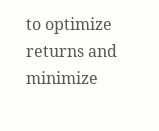to optimize returns and minimize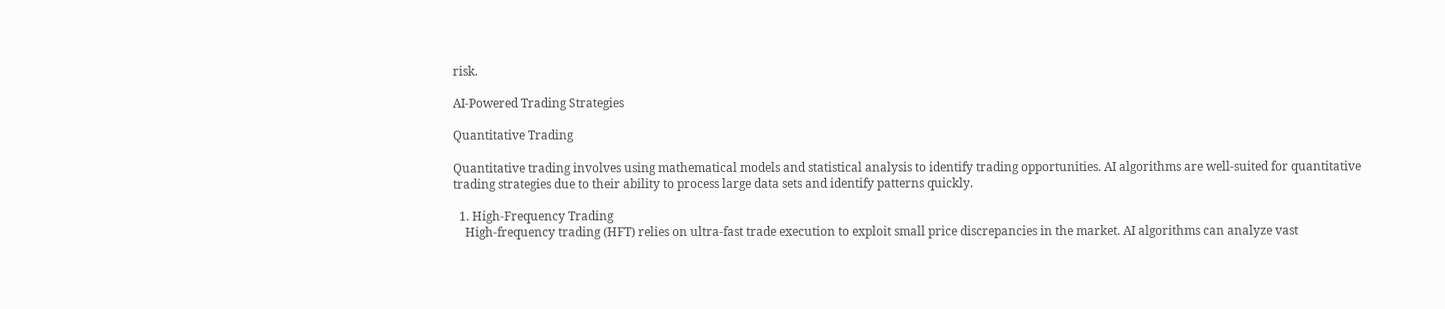risk.

AI-Powered Trading Strategies

Quantitative Trading

Quantitative trading involves using mathematical models and statistical analysis to identify trading opportunities. AI algorithms are well-suited for quantitative trading strategies due to their ability to process large data sets and identify patterns quickly.

  1. High-Frequency Trading
    High-frequency trading (HFT) relies on ultra-fast trade execution to exploit small price discrepancies in the market. AI algorithms can analyze vast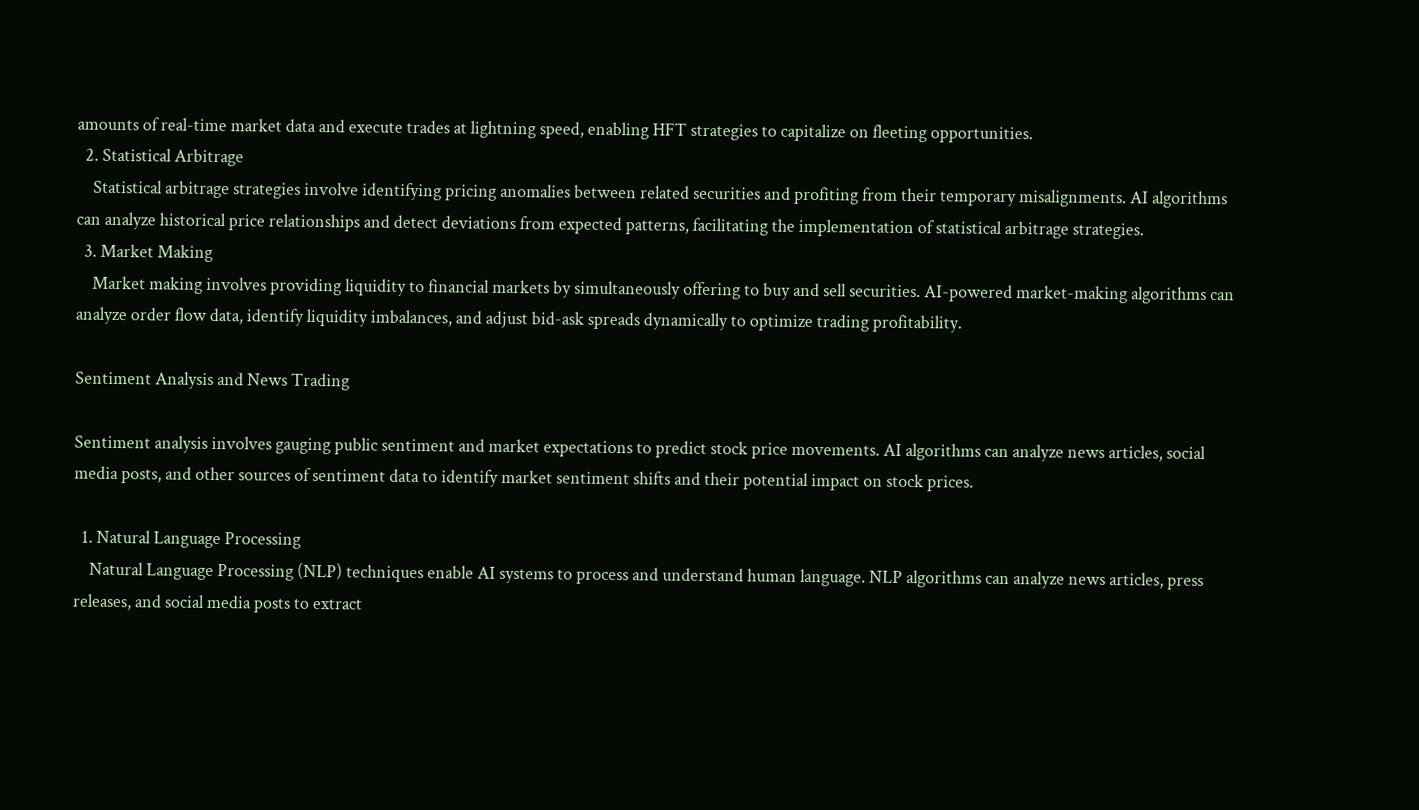amounts of real-time market data and execute trades at lightning speed, enabling HFT strategies to capitalize on fleeting opportunities.
  2. Statistical Arbitrage
    Statistical arbitrage strategies involve identifying pricing anomalies between related securities and profiting from their temporary misalignments. AI algorithms can analyze historical price relationships and detect deviations from expected patterns, facilitating the implementation of statistical arbitrage strategies.
  3. Market Making
    Market making involves providing liquidity to financial markets by simultaneously offering to buy and sell securities. AI-powered market-making algorithms can analyze order flow data, identify liquidity imbalances, and adjust bid-ask spreads dynamically to optimize trading profitability.

Sentiment Analysis and News Trading

Sentiment analysis involves gauging public sentiment and market expectations to predict stock price movements. AI algorithms can analyze news articles, social media posts, and other sources of sentiment data to identify market sentiment shifts and their potential impact on stock prices.

  1. Natural Language Processing
    Natural Language Processing (NLP) techniques enable AI systems to process and understand human language. NLP algorithms can analyze news articles, press releases, and social media posts to extract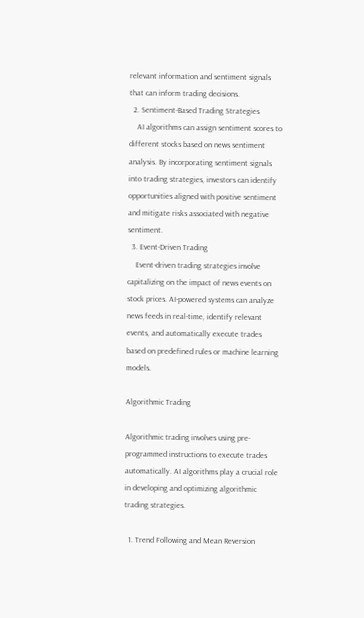relevant information and sentiment signals that can inform trading decisions.
  2. Sentiment-Based Trading Strategies
    AI algorithms can assign sentiment scores to different stocks based on news sentiment analysis. By incorporating sentiment signals into trading strategies, investors can identify opportunities aligned with positive sentiment and mitigate risks associated with negative sentiment.
  3. Event-Driven Trading
    Event-driven trading strategies involve capitalizing on the impact of news events on stock prices. AI-powered systems can analyze news feeds in real-time, identify relevant events, and automatically execute trades based on predefined rules or machine learning models.

Algorithmic Trading

Algorithmic trading involves using pre-programmed instructions to execute trades automatically. AI algorithms play a crucial role in developing and optimizing algorithmic trading strategies.

  1. Trend Following and Mean Reversion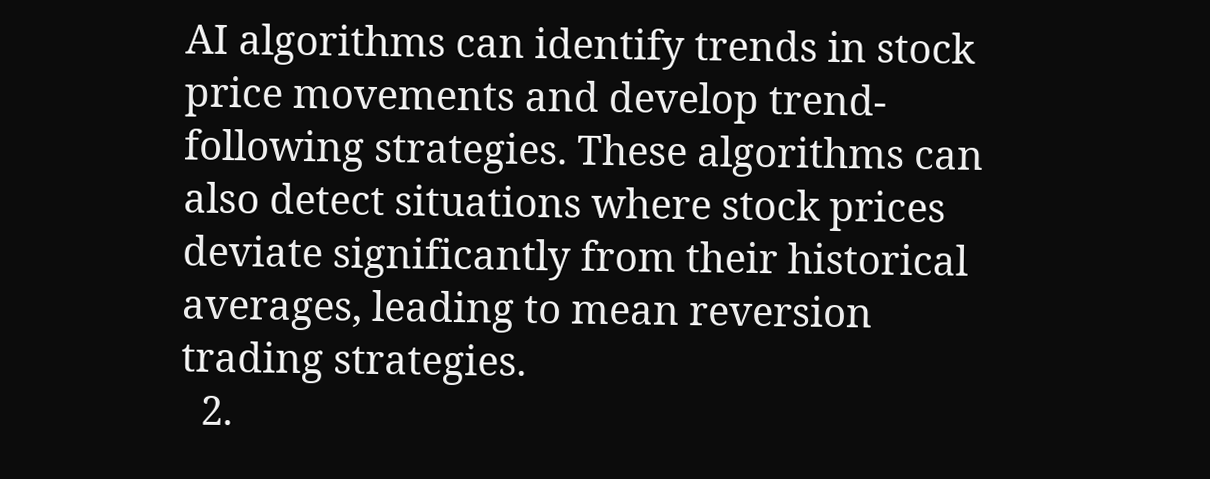AI algorithms can identify trends in stock price movements and develop trend-following strategies. These algorithms can also detect situations where stock prices deviate significantly from their historical averages, leading to mean reversion trading strategies.
  2.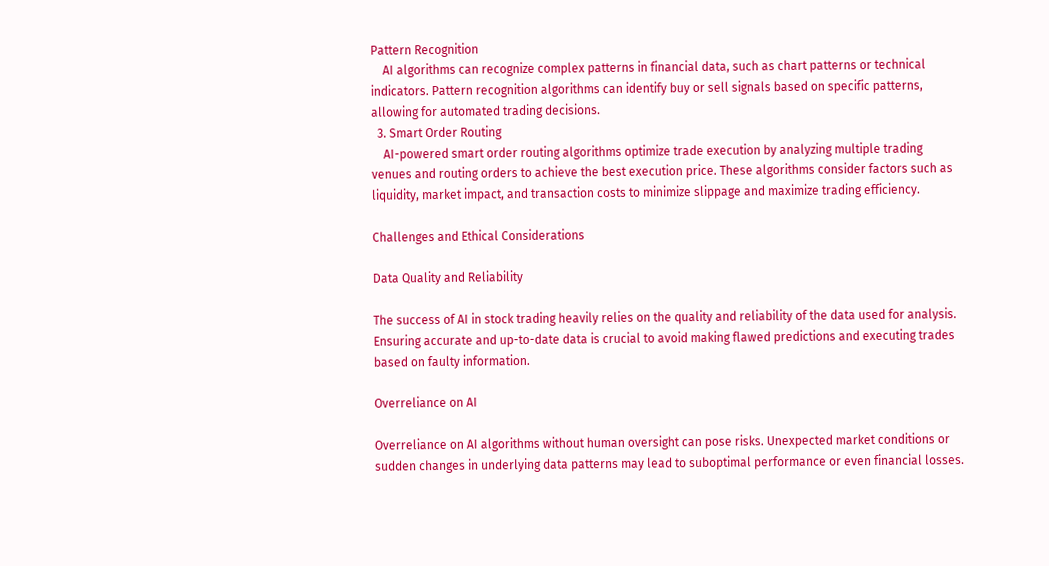Pattern Recognition
    AI algorithms can recognize complex patterns in financial data, such as chart patterns or technical indicators. Pattern recognition algorithms can identify buy or sell signals based on specific patterns, allowing for automated trading decisions.
  3. Smart Order Routing
    AI-powered smart order routing algorithms optimize trade execution by analyzing multiple trading venues and routing orders to achieve the best execution price. These algorithms consider factors such as liquidity, market impact, and transaction costs to minimize slippage and maximize trading efficiency.

Challenges and Ethical Considerations

Data Quality and Reliability

The success of AI in stock trading heavily relies on the quality and reliability of the data used for analysis. Ensuring accurate and up-to-date data is crucial to avoid making flawed predictions and executing trades based on faulty information.

Overreliance on AI

Overreliance on AI algorithms without human oversight can pose risks. Unexpected market conditions or sudden changes in underlying data patterns may lead to suboptimal performance or even financial losses.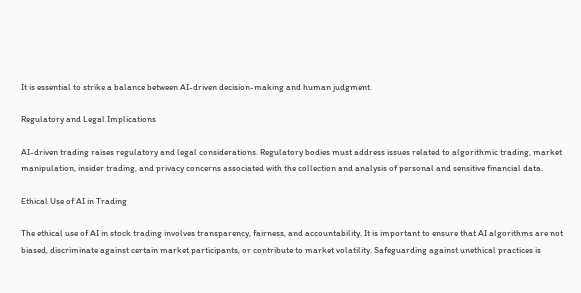It is essential to strike a balance between AI-driven decision-making and human judgment.

Regulatory and Legal Implications

AI-driven trading raises regulatory and legal considerations. Regulatory bodies must address issues related to algorithmic trading, market manipulation, insider trading, and privacy concerns associated with the collection and analysis of personal and sensitive financial data.

Ethical Use of AI in Trading

The ethical use of AI in stock trading involves transparency, fairness, and accountability. It is important to ensure that AI algorithms are not biased, discriminate against certain market participants, or contribute to market volatility. Safeguarding against unethical practices is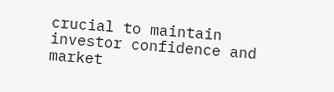crucial to maintain investor confidence and market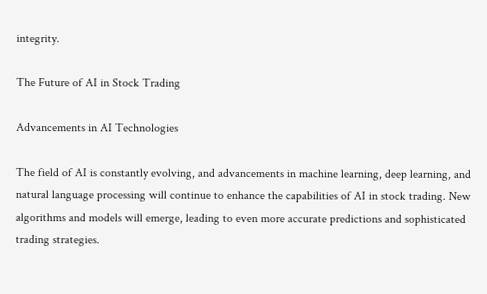integrity.

The Future of AI in Stock Trading

Advancements in AI Technologies

The field of AI is constantly evolving, and advancements in machine learning, deep learning, and natural language processing will continue to enhance the capabilities of AI in stock trading. New algorithms and models will emerge, leading to even more accurate predictions and sophisticated trading strategies.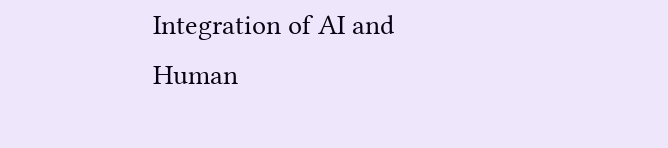Integration of AI and Human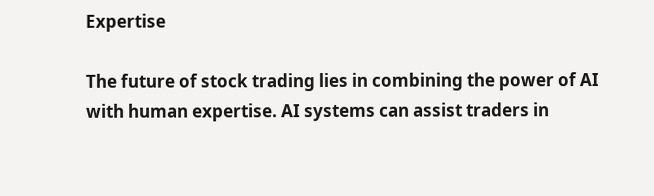Expertise

The future of stock trading lies in combining the power of AI with human expertise. AI systems can assist traders in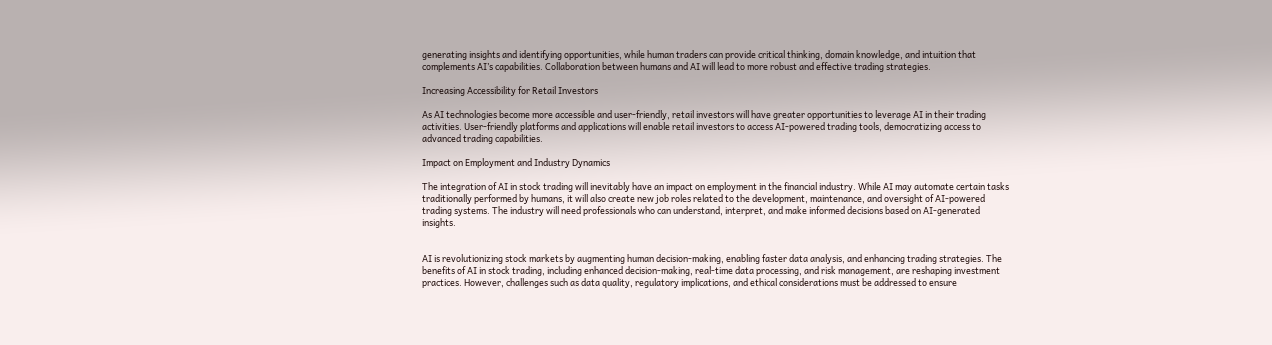generating insights and identifying opportunities, while human traders can provide critical thinking, domain knowledge, and intuition that complements AI’s capabilities. Collaboration between humans and AI will lead to more robust and effective trading strategies.

Increasing Accessibility for Retail Investors

As AI technologies become more accessible and user-friendly, retail investors will have greater opportunities to leverage AI in their trading activities. User-friendly platforms and applications will enable retail investors to access AI-powered trading tools, democratizing access to advanced trading capabilities.

Impact on Employment and Industry Dynamics

The integration of AI in stock trading will inevitably have an impact on employment in the financial industry. While AI may automate certain tasks traditionally performed by humans, it will also create new job roles related to the development, maintenance, and oversight of AI-powered trading systems. The industry will need professionals who can understand, interpret, and make informed decisions based on AI-generated insights.


AI is revolutionizing stock markets by augmenting human decision-making, enabling faster data analysis, and enhancing trading strategies. The benefits of AI in stock trading, including enhanced decision-making, real-time data processing, and risk management, are reshaping investment practices. However, challenges such as data quality, regulatory implications, and ethical considerations must be addressed to ensure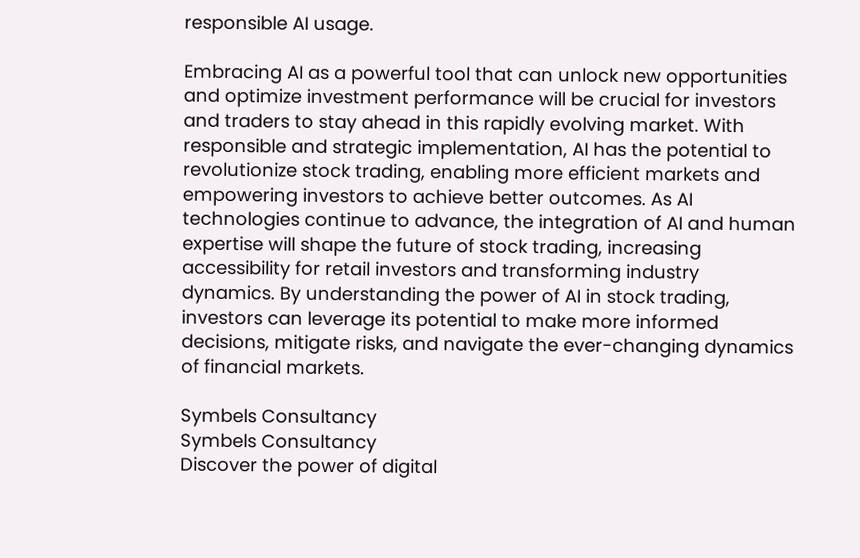responsible AI usage.

Embracing AI as a powerful tool that can unlock new opportunities and optimize investment performance will be crucial for investors and traders to stay ahead in this rapidly evolving market. With responsible and strategic implementation, AI has the potential to revolutionize stock trading, enabling more efficient markets and empowering investors to achieve better outcomes. As AI technologies continue to advance, the integration of AI and human expertise will shape the future of stock trading, increasing accessibility for retail investors and transforming industry dynamics. By understanding the power of AI in stock trading, investors can leverage its potential to make more informed decisions, mitigate risks, and navigate the ever-changing dynamics of financial markets.

Symbels Consultancy
Symbels Consultancy
Discover the power of digital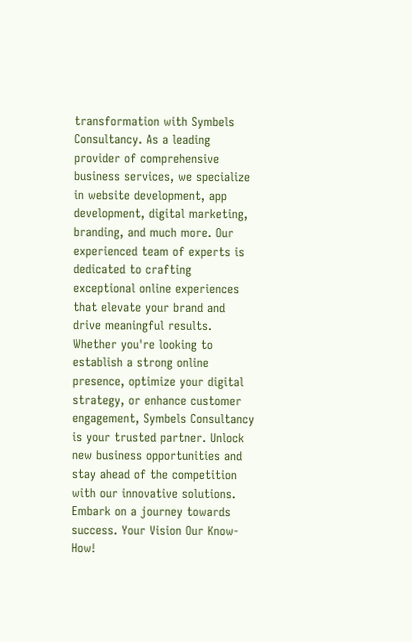transformation with Symbels Consultancy. As a leading provider of comprehensive business services, we specialize in website development, app development, digital marketing, branding, and much more. Our experienced team of experts is dedicated to crafting exceptional online experiences that elevate your brand and drive meaningful results. Whether you're looking to establish a strong online presence, optimize your digital strategy, or enhance customer engagement, Symbels Consultancy is your trusted partner. Unlock new business opportunities and stay ahead of the competition with our innovative solutions. Embark on a journey towards success. Your Vision Our Know-How!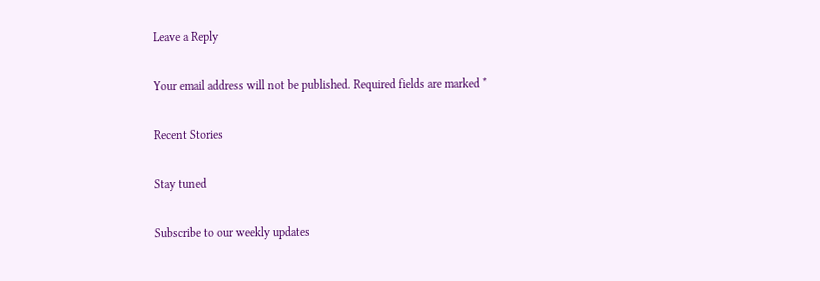Leave a Reply

Your email address will not be published. Required fields are marked *

Recent Stories

Stay tuned

Subscribe to our weekly updates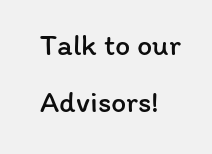Talk to our Advisors!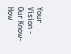Your Vision - Our Know-How